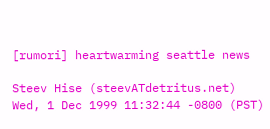[rumori] heartwarming seattle news

Steev Hise (steevATdetritus.net)
Wed, 1 Dec 1999 11:32:44 -0800 (PST)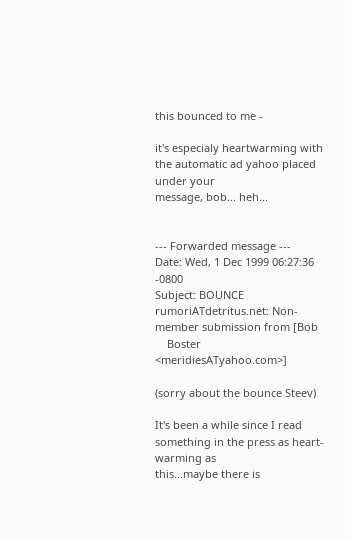this bounced to me -

it's especialy heartwarming with the automatic ad yahoo placed under your
message, bob... heh...


--- Forwarded message ---
Date: Wed, 1 Dec 1999 06:27:36 -0800
Subject: BOUNCE rumoriATdetritus.net: Non-member submission from [Bob
    Boster <meridiesATyahoo.com>]

(sorry about the bounce Steev)

It's been a while since I read something in the press as heart-warming as
this...maybe there is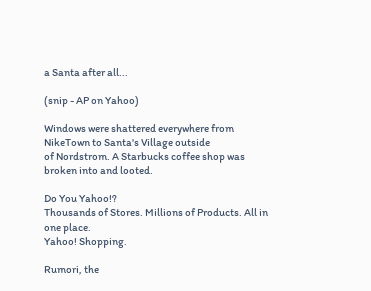a Santa after all...

(snip - AP on Yahoo)

Windows were shattered everywhere from NikeTown to Santa's Village outside
of Nordstrom. A Starbucks coffee shop was broken into and looted.

Do You Yahoo!?
Thousands of Stores. Millions of Products. All in one place.
Yahoo! Shopping.

Rumori, the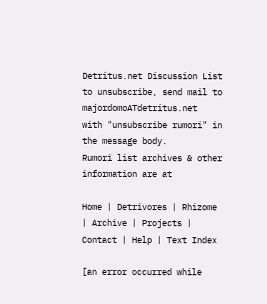Detritus.net Discussion List
to unsubscribe, send mail to majordomoATdetritus.net
with "unsubscribe rumori" in the message body.
Rumori list archives & other information are at

Home | Detrivores | Rhizome | Archive | Projects | Contact | Help | Text Index

[an error occurred while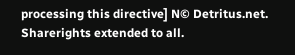processing this directive] N© Detritus.net. Sharerights extended to all.